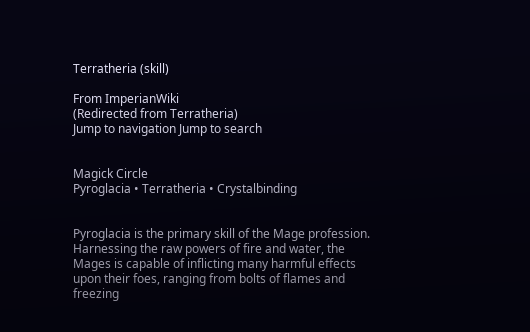Terratheria (skill)

From ImperianWiki
(Redirected from Terratheria)
Jump to navigation Jump to search


Magick Circle
Pyroglacia • Terratheria • Crystalbinding


Pyroglacia is the primary skill of the Mage profession. Harnessing the raw powers of fire and water, the Mages is capable of inflicting many harmful effects upon their foes, ranging from bolts of flames and freezing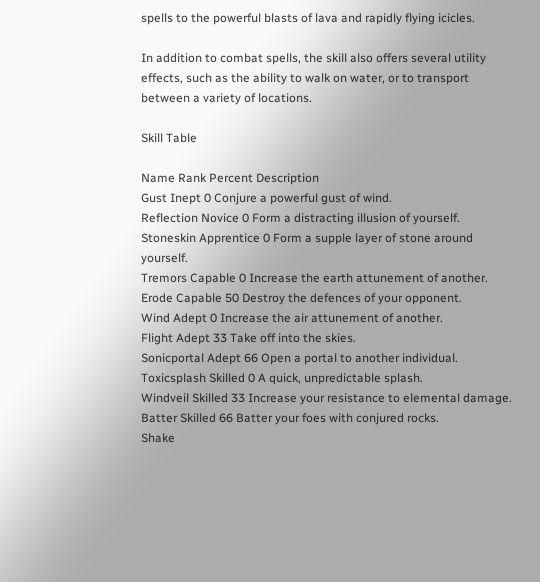spells to the powerful blasts of lava and rapidly flying icicles.

In addition to combat spells, the skill also offers several utility effects, such as the ability to walk on water, or to transport between a variety of locations.

Skill Table

Name Rank Percent Description
Gust Inept 0 Conjure a powerful gust of wind.
Reflection Novice 0 Form a distracting illusion of yourself.
Stoneskin Apprentice 0 Form a supple layer of stone around yourself.
Tremors Capable 0 Increase the earth attunement of another.
Erode Capable 50 Destroy the defences of your opponent.
Wind Adept 0 Increase the air attunement of another.
Flight Adept 33 Take off into the skies.
Sonicportal Adept 66 Open a portal to another individual.
Toxicsplash Skilled 0 A quick, unpredictable splash.
Windveil Skilled 33 Increase your resistance to elemental damage.
Batter Skilled 66 Batter your foes with conjured rocks.
Shake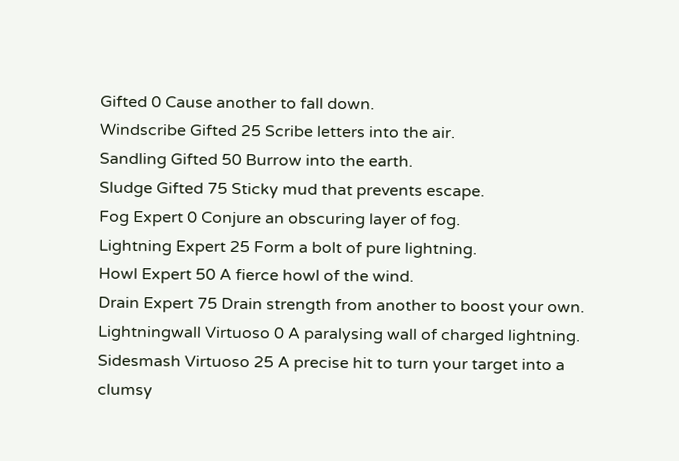Gifted 0 Cause another to fall down.
Windscribe Gifted 25 Scribe letters into the air.
Sandling Gifted 50 Burrow into the earth.
Sludge Gifted 75 Sticky mud that prevents escape.
Fog Expert 0 Conjure an obscuring layer of fog.
Lightning Expert 25 Form a bolt of pure lightning.
Howl Expert 50 A fierce howl of the wind.
Drain Expert 75 Drain strength from another to boost your own.
Lightningwall Virtuoso 0 A paralysing wall of charged lightning.
Sidesmash Virtuoso 25 A precise hit to turn your target into a clumsy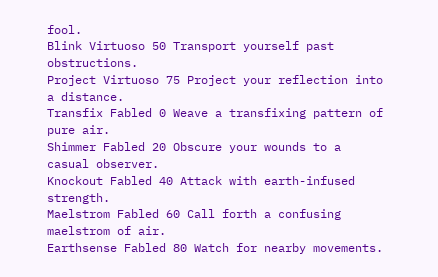fool.
Blink Virtuoso 50 Transport yourself past obstructions.
Project Virtuoso 75 Project your reflection into a distance.
Transfix Fabled 0 Weave a transfixing pattern of pure air.
Shimmer Fabled 20 Obscure your wounds to a casual observer.
Knockout Fabled 40 Attack with earth-infused strength.
Maelstrom Fabled 60 Call forth a confusing maelstrom of air.
Earthsense Fabled 80 Watch for nearby movements.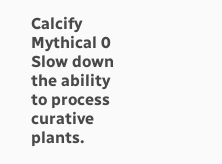Calcify Mythical 0 Slow down the ability to process curative plants.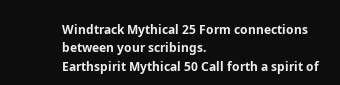Windtrack Mythical 25 Form connections between your scribings.
Earthspirit Mythical 50 Call forth a spirit of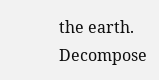the earth.
Decompose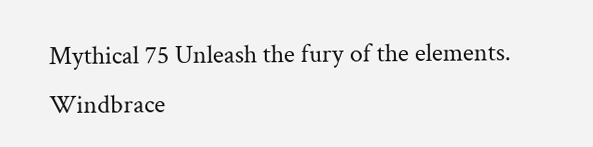Mythical 75 Unleash the fury of the elements.
Windbrace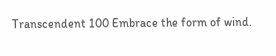Transcendent 100 Embrace the form of wind.